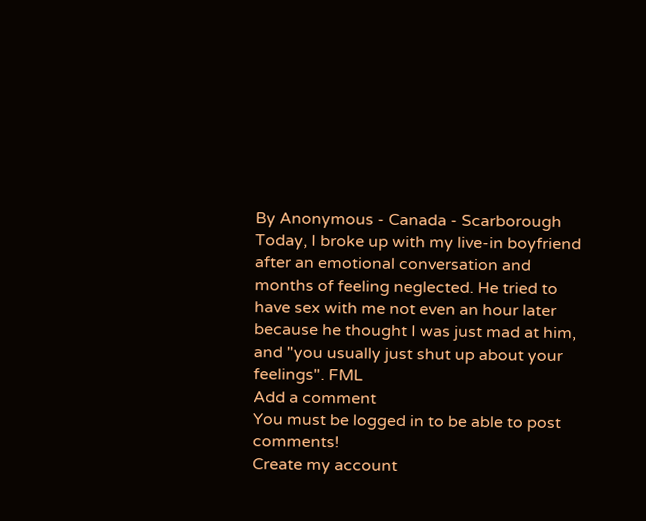By Anonymous - Canada - Scarborough
Today, I broke up with my live-in boyfriend after an emotional conversation and months of feeling neglected. He tried to have sex with me not even an hour later because he thought I was just mad at him, and "you usually just shut up about your feelings". FML
Add a comment
You must be logged in to be able to post comments!
Create my account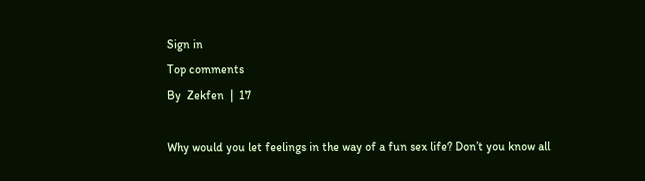Sign in
Top comments
By  Zekfen  |  17

Why would you let feelings in the way of a fun sex life? Don’t you know all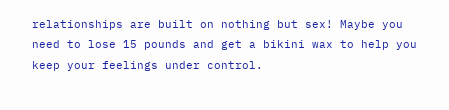relationships are built on nothing but sex! Maybe you need to lose 15 pounds and get a bikini wax to help you keep your feelings under control.